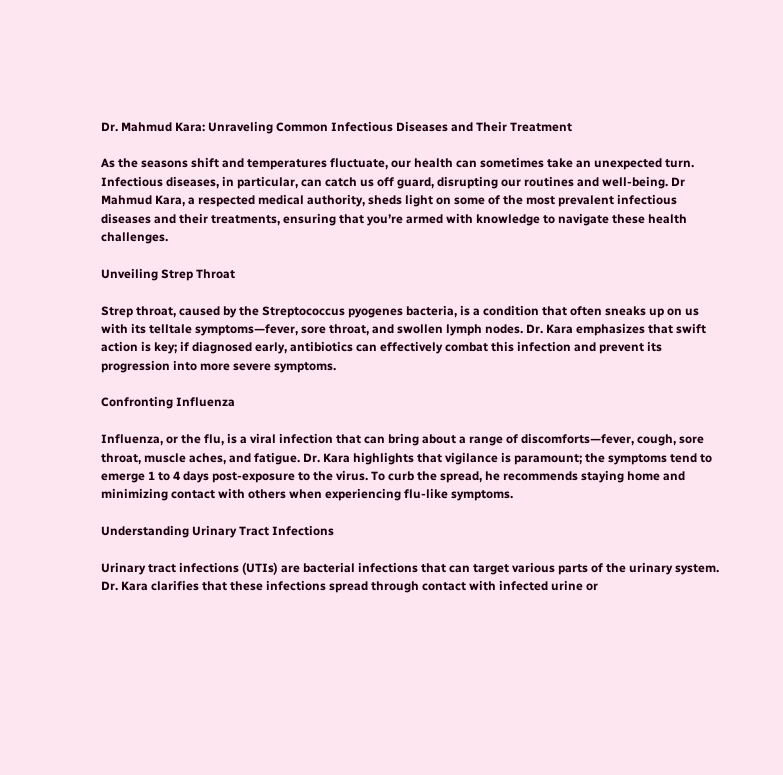Dr. Mahmud Kara: Unraveling Common Infectious Diseases and Their Treatment

As the seasons shift and temperatures fluctuate, our health can sometimes take an unexpected turn. Infectious diseases, in particular, can catch us off guard, disrupting our routines and well-being. Dr Mahmud Kara, a respected medical authority, sheds light on some of the most prevalent infectious diseases and their treatments, ensuring that you’re armed with knowledge to navigate these health challenges.

Unveiling Strep Throat

Strep throat, caused by the Streptococcus pyogenes bacteria, is a condition that often sneaks up on us with its telltale symptoms—fever, sore throat, and swollen lymph nodes. Dr. Kara emphasizes that swift action is key; if diagnosed early, antibiotics can effectively combat this infection and prevent its progression into more severe symptoms.

Confronting Influenza

Influenza, or the flu, is a viral infection that can bring about a range of discomforts—fever, cough, sore throat, muscle aches, and fatigue. Dr. Kara highlights that vigilance is paramount; the symptoms tend to emerge 1 to 4 days post-exposure to the virus. To curb the spread, he recommends staying home and minimizing contact with others when experiencing flu-like symptoms.

Understanding Urinary Tract Infections

Urinary tract infections (UTIs) are bacterial infections that can target various parts of the urinary system. Dr. Kara clarifies that these infections spread through contact with infected urine or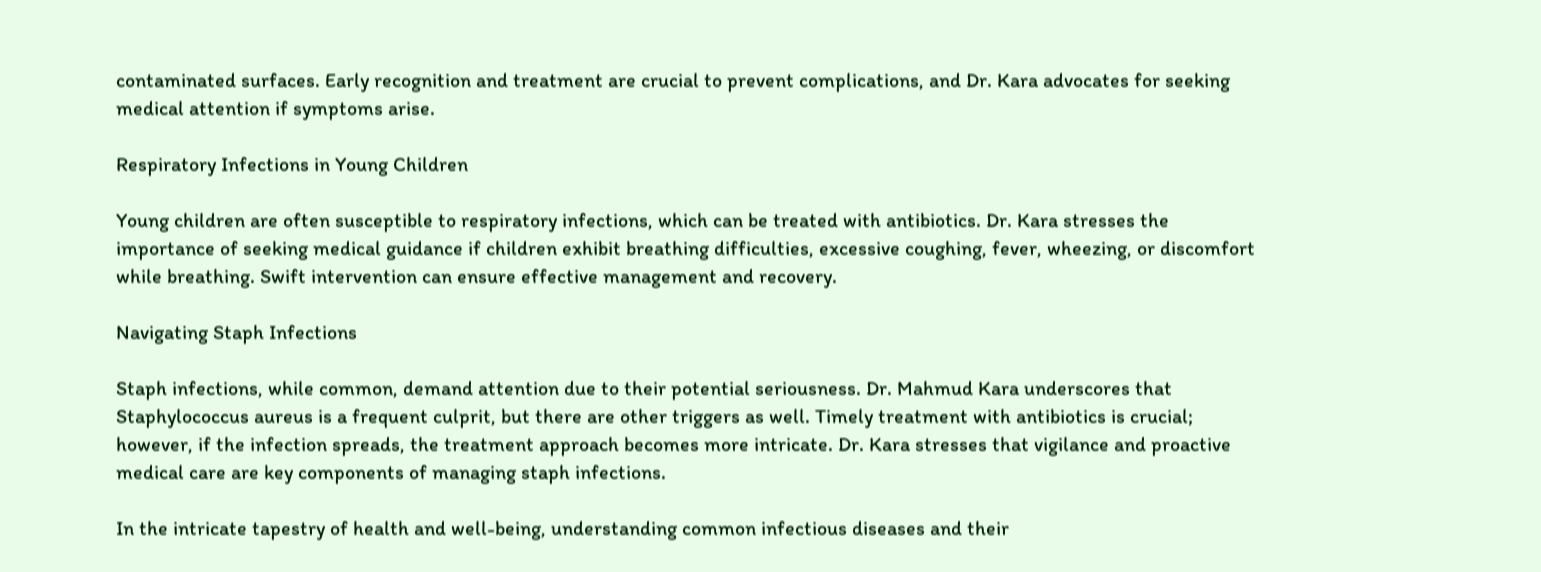contaminated surfaces. Early recognition and treatment are crucial to prevent complications, and Dr. Kara advocates for seeking medical attention if symptoms arise.

Respiratory Infections in Young Children

Young children are often susceptible to respiratory infections, which can be treated with antibiotics. Dr. Kara stresses the importance of seeking medical guidance if children exhibit breathing difficulties, excessive coughing, fever, wheezing, or discomfort while breathing. Swift intervention can ensure effective management and recovery.

Navigating Staph Infections

Staph infections, while common, demand attention due to their potential seriousness. Dr. Mahmud Kara underscores that Staphylococcus aureus is a frequent culprit, but there are other triggers as well. Timely treatment with antibiotics is crucial; however, if the infection spreads, the treatment approach becomes more intricate. Dr. Kara stresses that vigilance and proactive medical care are key components of managing staph infections.

In the intricate tapestry of health and well-being, understanding common infectious diseases and their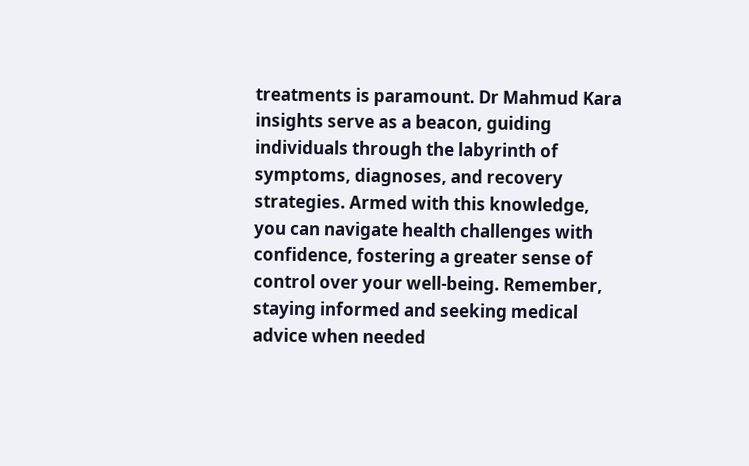treatments is paramount. Dr Mahmud Kara insights serve as a beacon, guiding individuals through the labyrinth of symptoms, diagnoses, and recovery strategies. Armed with this knowledge, you can navigate health challenges with confidence, fostering a greater sense of control over your well-being. Remember, staying informed and seeking medical advice when needed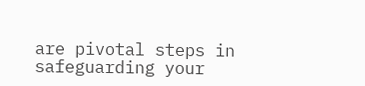are pivotal steps in safeguarding your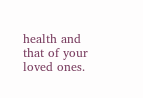health and that of your loved ones.